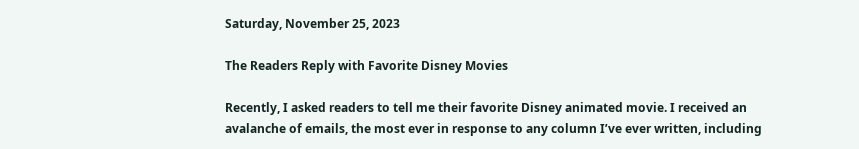Saturday, November 25, 2023

The Readers Reply with Favorite Disney Movies

Recently, I asked readers to tell me their favorite Disney animated movie. I received an avalanche of emails, the most ever in response to any column I’ve ever written, including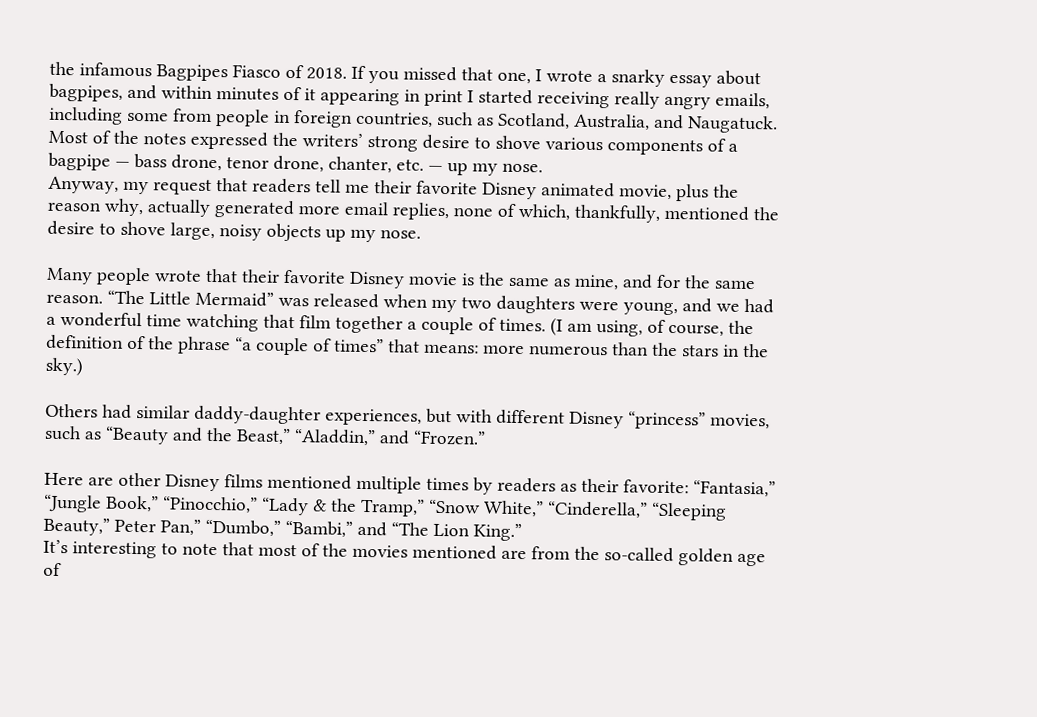the infamous Bagpipes Fiasco of 2018. If you missed that one, I wrote a snarky essay about bagpipes, and within minutes of it appearing in print I started receiving really angry emails, including some from people in foreign countries, such as Scotland, Australia, and Naugatuck. Most of the notes expressed the writers’ strong desire to shove various components of a bagpipe — bass drone, tenor drone, chanter, etc. — up my nose.
Anyway, my request that readers tell me their favorite Disney animated movie, plus the reason why, actually generated more email replies, none of which, thankfully, mentioned the desire to shove large, noisy objects up my nose.

Many people wrote that their favorite Disney movie is the same as mine, and for the same reason. “The Little Mermaid” was released when my two daughters were young, and we had a wonderful time watching that film together a couple of times. (I am using, of course, the definition of the phrase “a couple of times” that means: more numerous than the stars in the sky.)

Others had similar daddy-daughter experiences, but with different Disney “princess” movies, such as “Beauty and the Beast,” “Aladdin,” and “Frozen.”

Here are other Disney films mentioned multiple times by readers as their favorite: “Fantasia,” “Jungle Book,” “Pinocchio,” “Lady & the Tramp,” “Snow White,” “Cinderella,” “Sleeping Beauty,” Peter Pan,” “Dumbo,” “Bambi,” and “The Lion King.”
It’s interesting to note that most of the movies mentioned are from the so-called golden age of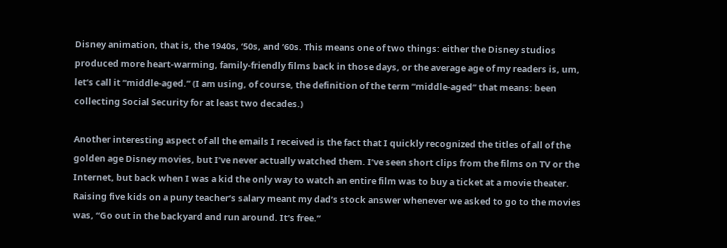Disney animation, that is, the 1940s, ‘50s, and ‘60s. This means one of two things: either the Disney studios produced more heart-warming, family-friendly films back in those days, or the average age of my readers is, um, let’s call it “middle-aged.” (I am using, of course, the definition of the term “middle-aged” that means: been collecting Social Security for at least two decades.)

Another interesting aspect of all the emails I received is the fact that I quickly recognized the titles of all of the golden age Disney movies, but I’ve never actually watched them. I’ve seen short clips from the films on TV or the Internet, but back when I was a kid the only way to watch an entire film was to buy a ticket at a movie theater. Raising five kids on a puny teacher’s salary meant my dad’s stock answer whenever we asked to go to the movies was, “Go out in the backyard and run around. It’s free.”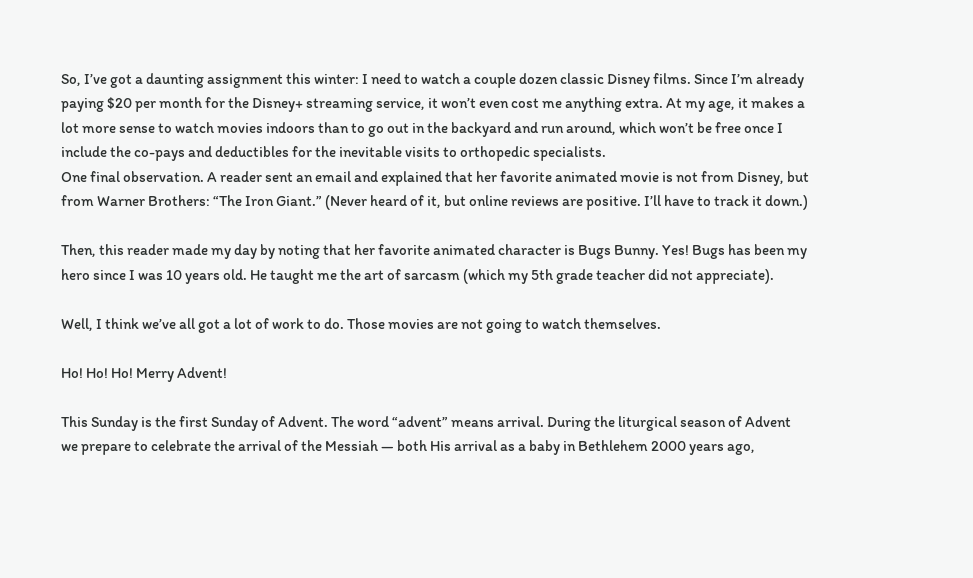So, I’ve got a daunting assignment this winter: I need to watch a couple dozen classic Disney films. Since I’m already paying $20 per month for the Disney+ streaming service, it won’t even cost me anything extra. At my age, it makes a lot more sense to watch movies indoors than to go out in the backyard and run around, which won’t be free once I include the co-pays and deductibles for the inevitable visits to orthopedic specialists.
One final observation. A reader sent an email and explained that her favorite animated movie is not from Disney, but from Warner Brothers: “The Iron Giant.” (Never heard of it, but online reviews are positive. I’ll have to track it down.)

Then, this reader made my day by noting that her favorite animated character is Bugs Bunny. Yes! Bugs has been my hero since I was 10 years old. He taught me the art of sarcasm (which my 5th grade teacher did not appreciate).

Well, I think we’ve all got a lot of work to do. Those movies are not going to watch themselves.

Ho! Ho! Ho! Merry Advent!

This Sunday is the first Sunday of Advent. The word “advent” means arrival. During the liturgical season of Advent we prepare to celebrate the arrival of the Messiah — both His arrival as a baby in Bethlehem 2000 years ago,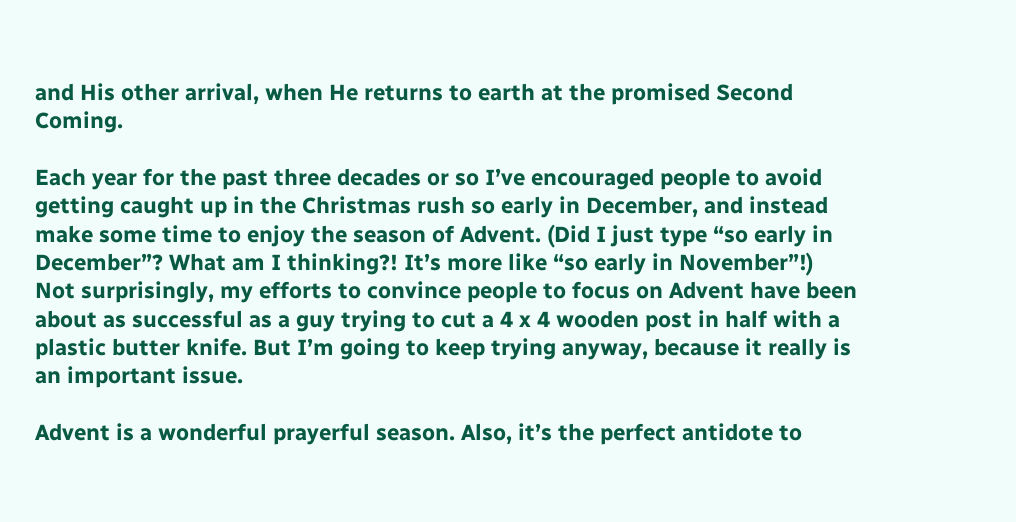and His other arrival, when He returns to earth at the promised Second Coming.

Each year for the past three decades or so I’ve encouraged people to avoid getting caught up in the Christmas rush so early in December, and instead make some time to enjoy the season of Advent. (Did I just type “so early in December”? What am I thinking?! It’s more like “so early in November”!)
Not surprisingly, my efforts to convince people to focus on Advent have been about as successful as a guy trying to cut a 4 x 4 wooden post in half with a plastic butter knife. But I’m going to keep trying anyway, because it really is an important issue.

Advent is a wonderful prayerful season. Also, it’s the perfect antidote to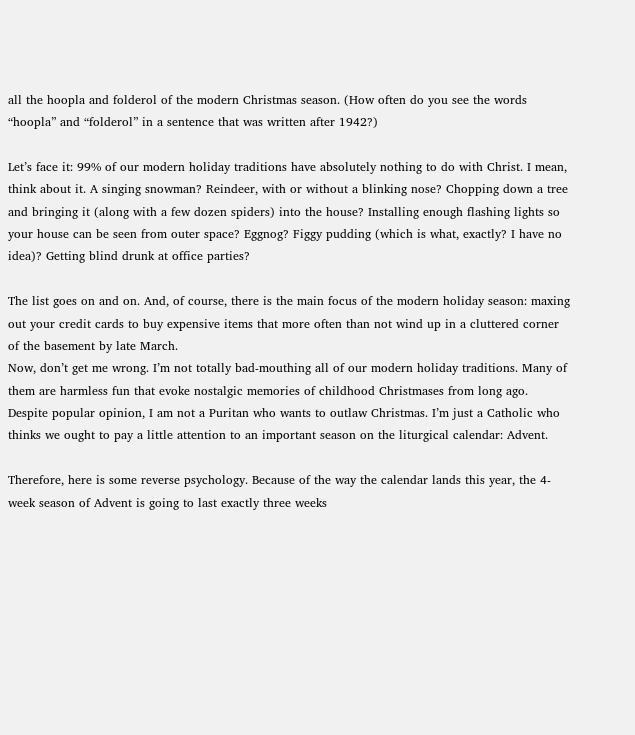all the hoopla and folderol of the modern Christmas season. (How often do you see the words “hoopla” and “folderol” in a sentence that was written after 1942?)

Let’s face it: 99% of our modern holiday traditions have absolutely nothing to do with Christ. I mean, think about it. A singing snowman? Reindeer, with or without a blinking nose? Chopping down a tree and bringing it (along with a few dozen spiders) into the house? Installing enough flashing lights so your house can be seen from outer space? Eggnog? Figgy pudding (which is what, exactly? I have no idea)? Getting blind drunk at office parties?

The list goes on and on. And, of course, there is the main focus of the modern holiday season: maxing out your credit cards to buy expensive items that more often than not wind up in a cluttered corner of the basement by late March.
Now, don’t get me wrong. I’m not totally bad-mouthing all of our modern holiday traditions. Many of them are harmless fun that evoke nostalgic memories of childhood Christmases from long ago. Despite popular opinion, I am not a Puritan who wants to outlaw Christmas. I’m just a Catholic who thinks we ought to pay a little attention to an important season on the liturgical calendar: Advent.

Therefore, here is some reverse psychology. Because of the way the calendar lands this year, the 4-week season of Advent is going to last exactly three weeks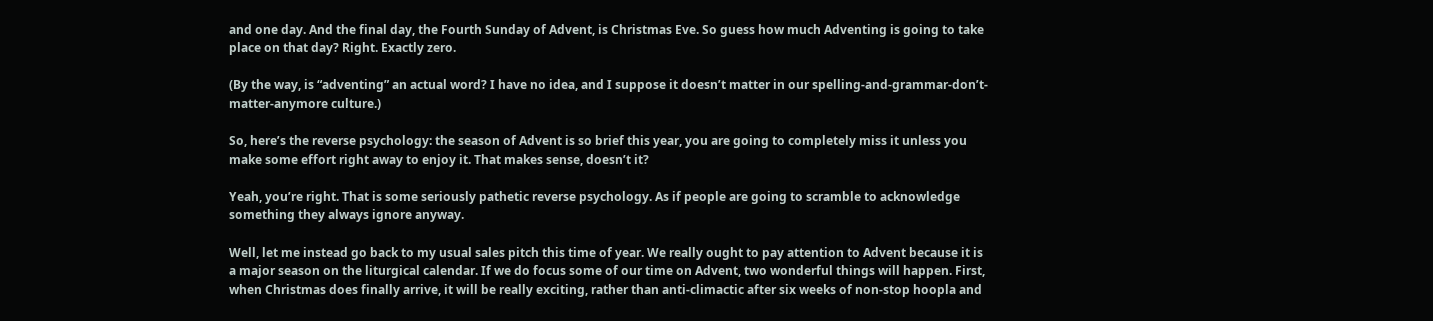and one day. And the final day, the Fourth Sunday of Advent, is Christmas Eve. So guess how much Adventing is going to take place on that day? Right. Exactly zero.

(By the way, is “adventing” an actual word? I have no idea, and I suppose it doesn’t matter in our spelling-and-grammar-don’t-matter-anymore culture.)

So, here’s the reverse psychology: the season of Advent is so brief this year, you are going to completely miss it unless you make some effort right away to enjoy it. That makes sense, doesn’t it?

Yeah, you’re right. That is some seriously pathetic reverse psychology. As if people are going to scramble to acknowledge something they always ignore anyway.

Well, let me instead go back to my usual sales pitch this time of year. We really ought to pay attention to Advent because it is a major season on the liturgical calendar. If we do focus some of our time on Advent, two wonderful things will happen. First, when Christmas does finally arrive, it will be really exciting, rather than anti-climactic after six weeks of non-stop hoopla and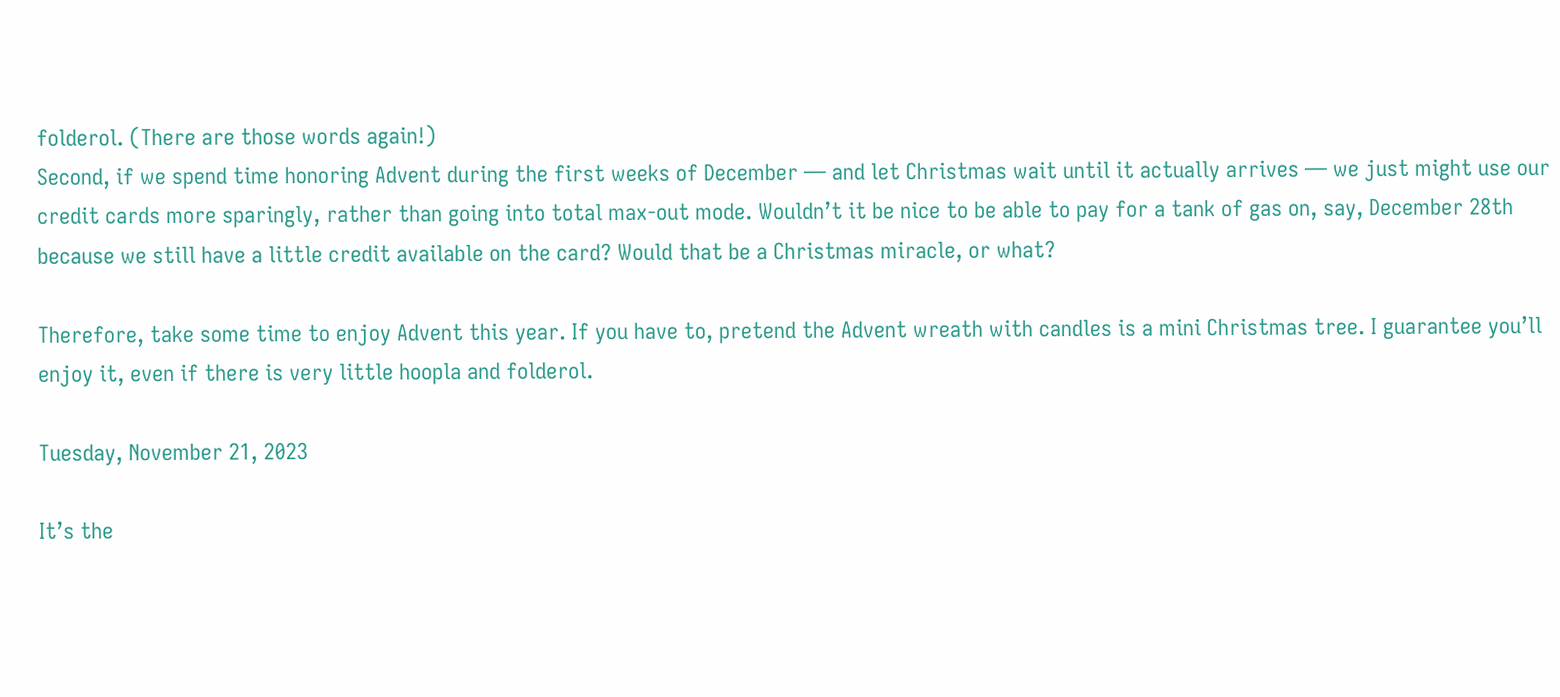folderol. (There are those words again!)
Second, if we spend time honoring Advent during the first weeks of December — and let Christmas wait until it actually arrives — we just might use our credit cards more sparingly, rather than going into total max-out mode. Wouldn’t it be nice to be able to pay for a tank of gas on, say, December 28th because we still have a little credit available on the card? Would that be a Christmas miracle, or what?

Therefore, take some time to enjoy Advent this year. If you have to, pretend the Advent wreath with candles is a mini Christmas tree. I guarantee you’ll enjoy it, even if there is very little hoopla and folderol.

Tuesday, November 21, 2023

It’s the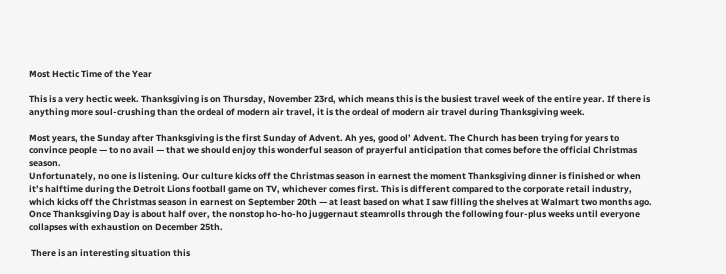Most Hectic Time of the Year

This is a very hectic week. Thanksgiving is on Thursday, November 23rd, which means this is the busiest travel week of the entire year. If there is anything more soul-crushing than the ordeal of modern air travel, it is the ordeal of modern air travel during Thanksgiving week.

Most years, the Sunday after Thanksgiving is the first Sunday of Advent. Ah yes, good ol’ Advent. The Church has been trying for years to convince people — to no avail — that we should enjoy this wonderful season of prayerful anticipation that comes before the official Christmas season.
Unfortunately, no one is listening. Our culture kicks off the Christmas season in earnest the moment Thanksgiving dinner is finished or when it’s halftime during the Detroit Lions football game on TV, whichever comes first. This is different compared to the corporate retail industry, which kicks off the Christmas season in earnest on September 20th — at least based on what I saw filling the shelves at Walmart two months ago. Once Thanksgiving Day is about half over, the nonstop ho-ho-ho juggernaut steamrolls through the following four-plus weeks until everyone collapses with exhaustion on December 25th.

 There is an interesting situation this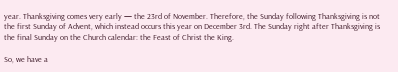year. Thanksgiving comes very early — the 23rd of November. Therefore, the Sunday following Thanksgiving is not the first Sunday of Advent, which instead occurs this year on December 3rd. The Sunday right after Thanksgiving is the final Sunday on the Church calendar: the Feast of Christ the King.

So, we have a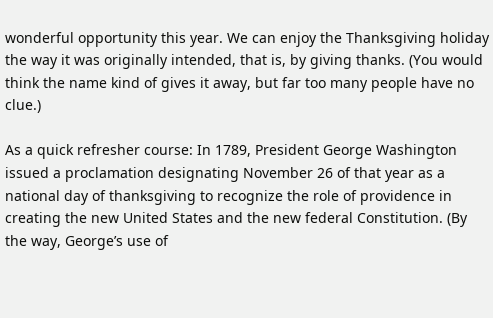wonderful opportunity this year. We can enjoy the Thanksgiving holiday the way it was originally intended, that is, by giving thanks. (You would think the name kind of gives it away, but far too many people have no clue.)

As a quick refresher course: In 1789, President George Washington issued a proclamation designating November 26 of that year as a national day of thanksgiving to recognize the role of providence in creating the new United States and the new federal Constitution. (By the way, George’s use of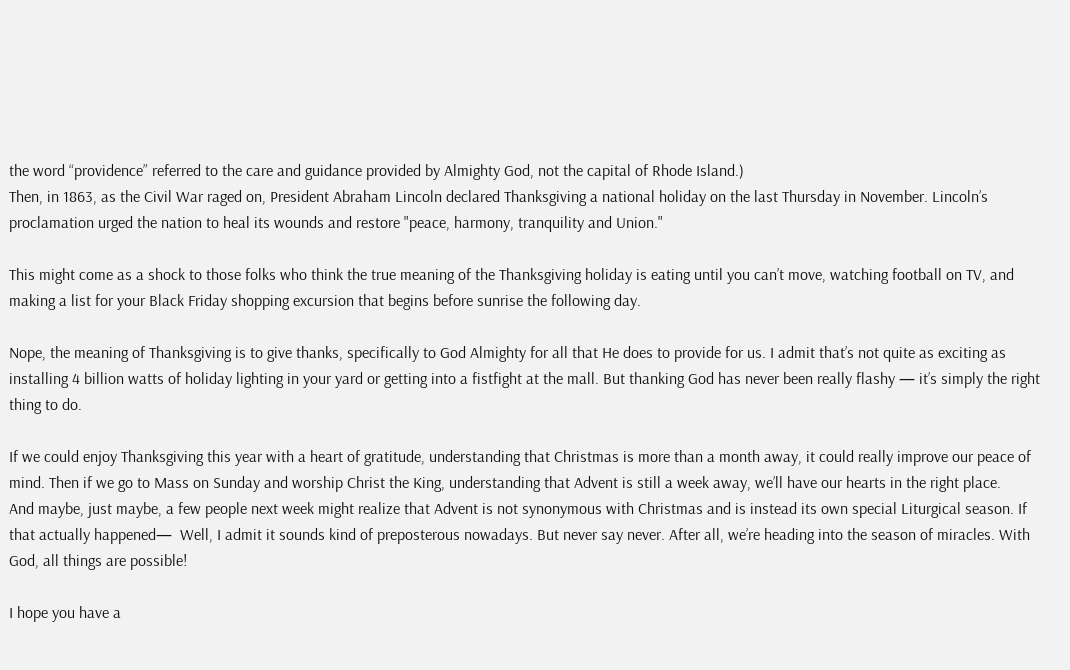the word “providence” referred to the care and guidance provided by Almighty God, not the capital of Rhode Island.)
Then, in 1863, as the Civil War raged on, President Abraham Lincoln declared Thanksgiving a national holiday on the last Thursday in November. Lincoln’s proclamation urged the nation to heal its wounds and restore "peace, harmony, tranquility and Union."

This might come as a shock to those folks who think the true meaning of the Thanksgiving holiday is eating until you can’t move, watching football on TV, and making a list for your Black Friday shopping excursion that begins before sunrise the following day.

Nope, the meaning of Thanksgiving is to give thanks, specifically to God Almighty for all that He does to provide for us. I admit that’s not quite as exciting as installing 4 billion watts of holiday lighting in your yard or getting into a fistfight at the mall. But thanking God has never been really flashy — it’s simply the right thing to do.

If we could enjoy Thanksgiving this year with a heart of gratitude, understanding that Christmas is more than a month away, it could really improve our peace of mind. Then if we go to Mass on Sunday and worship Christ the King, understanding that Advent is still a week away, we’ll have our hearts in the right place.
And maybe, just maybe, a few people next week might realize that Advent is not synonymous with Christmas and is instead its own special Liturgical season. If that actually happened—  Well, I admit it sounds kind of preposterous nowadays. But never say never. After all, we’re heading into the season of miracles. With God, all things are possible!

I hope you have a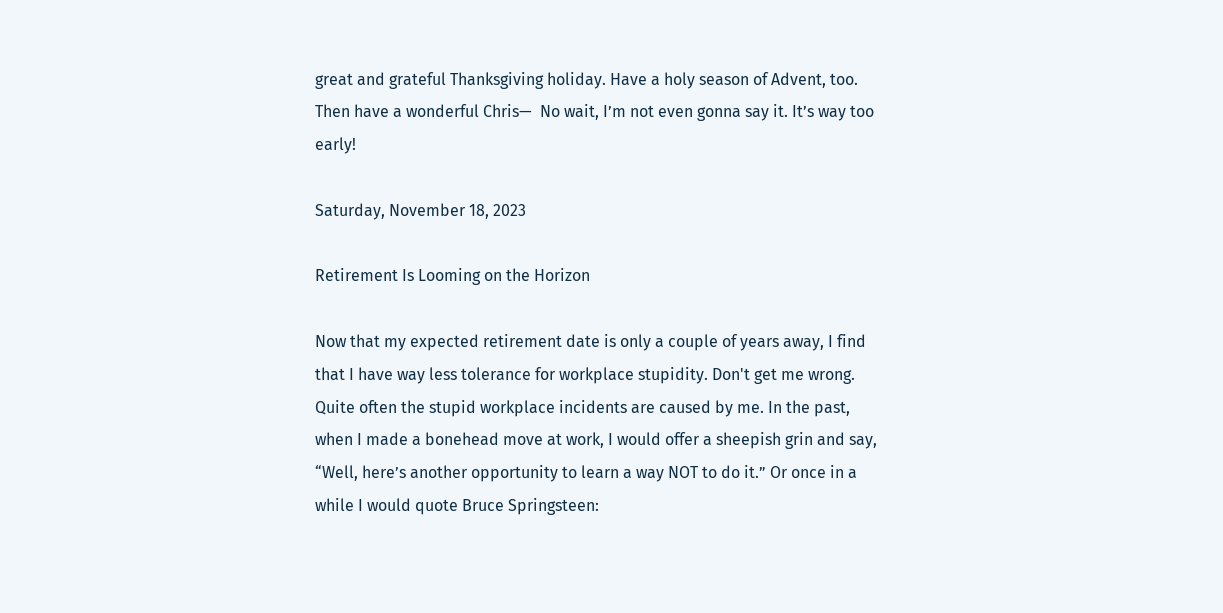great and grateful Thanksgiving holiday. Have a holy season of Advent, too. Then have a wonderful Chris—  No wait, I’m not even gonna say it. It’s way too early!

Saturday, November 18, 2023

Retirement Is Looming on the Horizon

Now that my expected retirement date is only a couple of years away, I find that I have way less tolerance for workplace stupidity. Don't get me wrong. Quite often the stupid workplace incidents are caused by me. In the past, when I made a bonehead move at work, I would offer a sheepish grin and say, “Well, here’s another opportunity to learn a way NOT to do it.” Or once in a while I would quote Bruce Springsteen: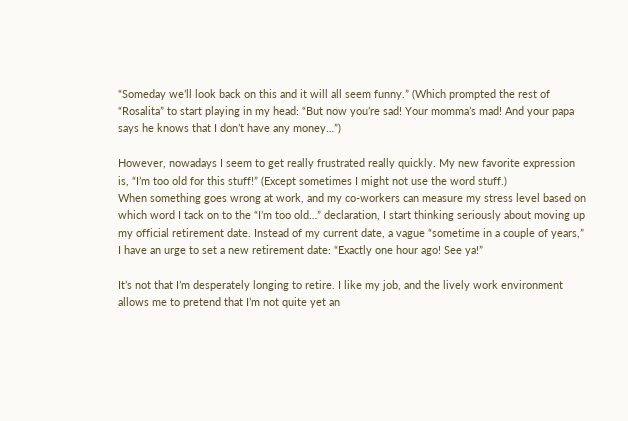“Someday we’ll look back on this and it will all seem funny.” (Which prompted the rest of “Rosalita” to start playing in my head: “But now you’re sad! Your momma’s mad! And your papa says he knows that I don’t have any money…”)

However, nowadays I seem to get really frustrated really quickly. My new favorite expression is, “I’m too old for this stuff!” (Except sometimes I might not use the word stuff.)
When something goes wrong at work, and my co-workers can measure my stress level based on which word I tack on to the “I’m too old…” declaration, I start thinking seriously about moving up my official retirement date. Instead of my current date, a vague “sometime in a couple of years,” I have an urge to set a new retirement date: “Exactly one hour ago! See ya!”

It’s not that I’m desperately longing to retire. I like my job, and the lively work environment allows me to pretend that I’m not quite yet an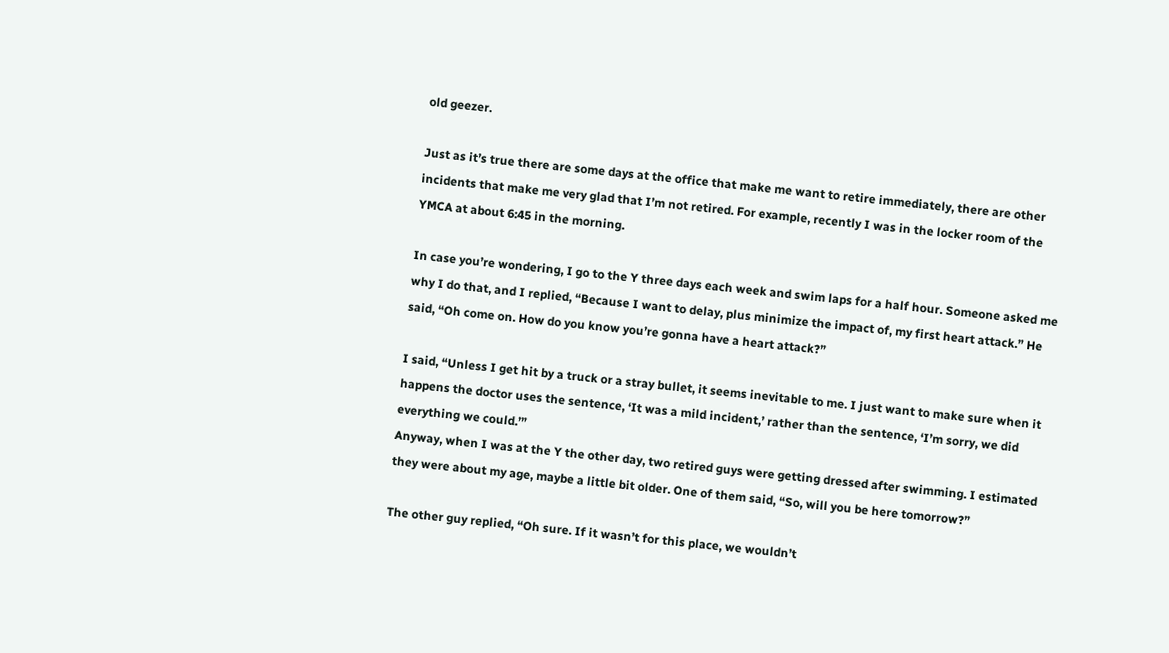old geezer.

Just as it’s true there are some days at the office that make me want to retire immediately, there are other incidents that make me very glad that I’m not retired. For example, recently I was in the locker room of the YMCA at about 6:45 in the morning.

In case you’re wondering, I go to the Y three days each week and swim laps for a half hour. Someone asked me why I do that, and I replied, “Because I want to delay, plus minimize the impact of, my first heart attack.” He said, “Oh come on. How do you know you’re gonna have a heart attack?”

I said, “Unless I get hit by a truck or a stray bullet, it seems inevitable to me. I just want to make sure when it happens the doctor uses the sentence, ‘It was a mild incident,’ rather than the sentence, ‘I’m sorry, we did everything we could.’”
Anyway, when I was at the Y the other day, two retired guys were getting dressed after swimming. I estimated they were about my age, maybe a little bit older. One of them said, “So, will you be here tomorrow?”

The other guy replied, “Oh sure. If it wasn’t for this place, we wouldn’t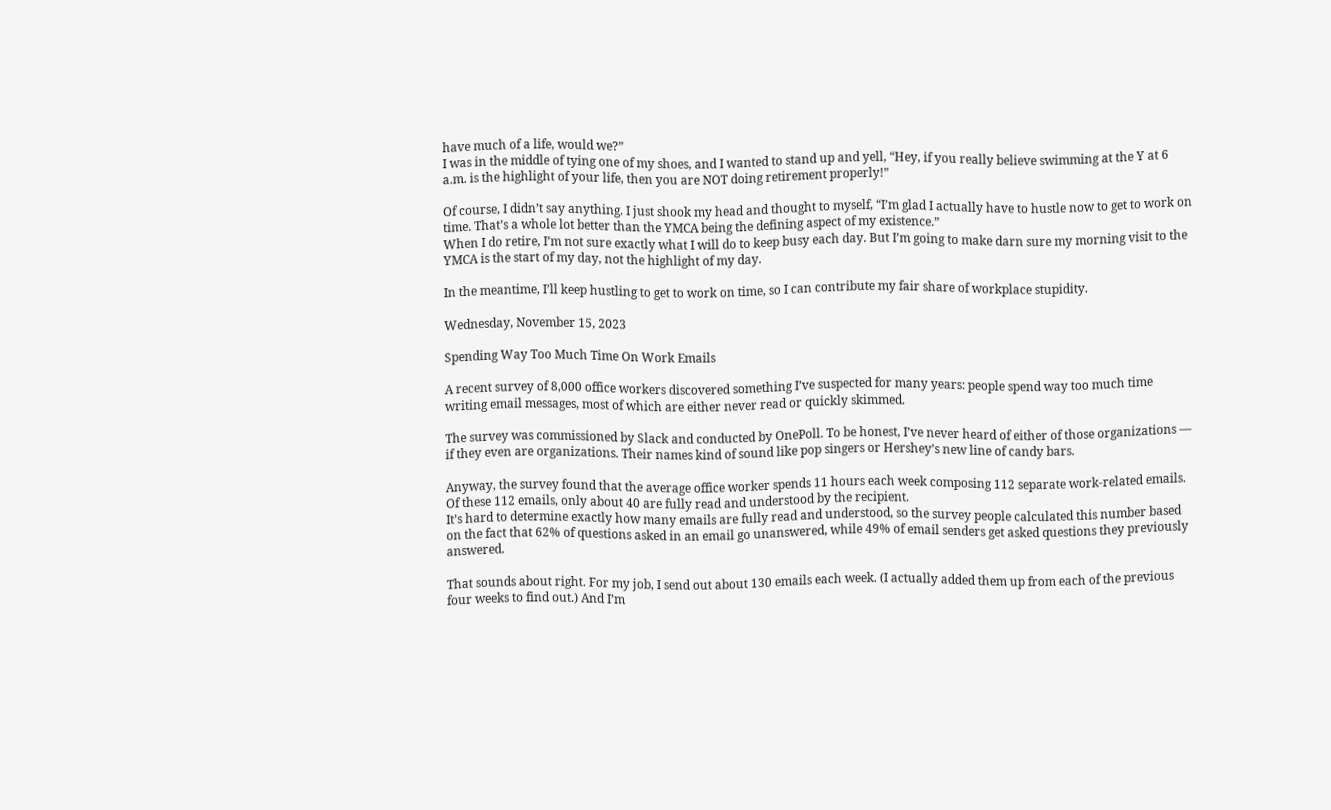have much of a life, would we?”
I was in the middle of tying one of my shoes, and I wanted to stand up and yell, “Hey, if you really believe swimming at the Y at 6 a.m. is the highlight of your life, then you are NOT doing retirement properly!”

Of course, I didn’t say anything. I just shook my head and thought to myself, “I’m glad I actually have to hustle now to get to work on time. That’s a whole lot better than the YMCA being the defining aspect of my existence.”
When I do retire, I’m not sure exactly what I will do to keep busy each day. But I’m going to make darn sure my morning visit to the YMCA is the start of my day, not the highlight of my day.

In the meantime, I’ll keep hustling to get to work on time, so I can contribute my fair share of workplace stupidity.

Wednesday, November 15, 2023

Spending Way Too Much Time On Work Emails

A recent survey of 8,000 office workers discovered something I’ve suspected for many years: people spend way too much time writing email messages, most of which are either never read or quickly skimmed.

The survey was commissioned by Slack and conducted by OnePoll. To be honest, I’ve never heard of either of those organizations — if they even are organizations. Their names kind of sound like pop singers or Hershey’s new line of candy bars.

Anyway, the survey found that the average office worker spends 11 hours each week composing 112 separate work-related emails. Of these 112 emails, only about 40 are fully read and understood by the recipient.
It’s hard to determine exactly how many emails are fully read and understood, so the survey people calculated this number based on the fact that 62% of questions asked in an email go unanswered, while 49% of email senders get asked questions they previously answered.

That sounds about right. For my job, I send out about 130 emails each week. (I actually added them up from each of the previous four weeks to find out.) And I’m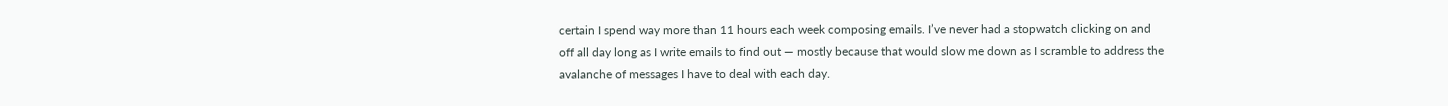certain I spend way more than 11 hours each week composing emails. I’ve never had a stopwatch clicking on and off all day long as I write emails to find out — mostly because that would slow me down as I scramble to address the avalanche of messages I have to deal with each day.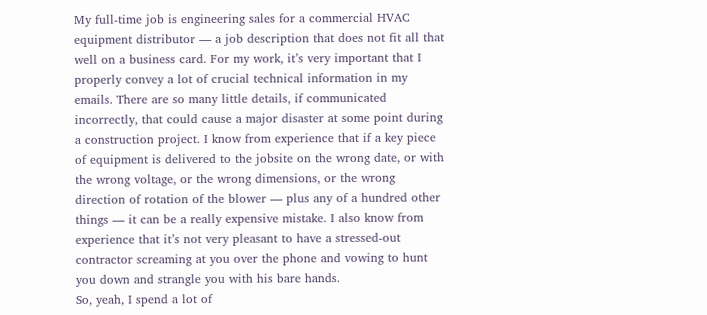My full-time job is engineering sales for a commercial HVAC equipment distributor — a job description that does not fit all that well on a business card. For my work, it’s very important that I properly convey a lot of crucial technical information in my emails. There are so many little details, if communicated incorrectly, that could cause a major disaster at some point during a construction project. I know from experience that if a key piece of equipment is delivered to the jobsite on the wrong date, or with the wrong voltage, or the wrong dimensions, or the wrong direction of rotation of the blower — plus any of a hundred other things — it can be a really expensive mistake. I also know from experience that it’s not very pleasant to have a stressed-out contractor screaming at you over the phone and vowing to hunt you down and strangle you with his bare hands.
So, yeah, I spend a lot of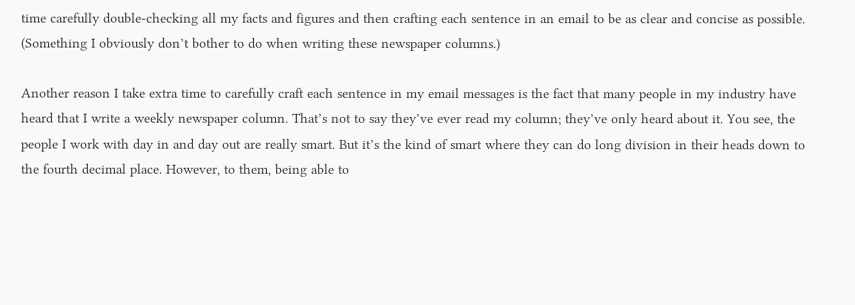time carefully double-checking all my facts and figures and then crafting each sentence in an email to be as clear and concise as possible. (Something I obviously don’t bother to do when writing these newspaper columns.)

Another reason I take extra time to carefully craft each sentence in my email messages is the fact that many people in my industry have heard that I write a weekly newspaper column. That’s not to say they’ve ever read my column; they’ve only heard about it. You see, the people I work with day in and day out are really smart. But it’s the kind of smart where they can do long division in their heads down to the fourth decimal place. However, to them, being able to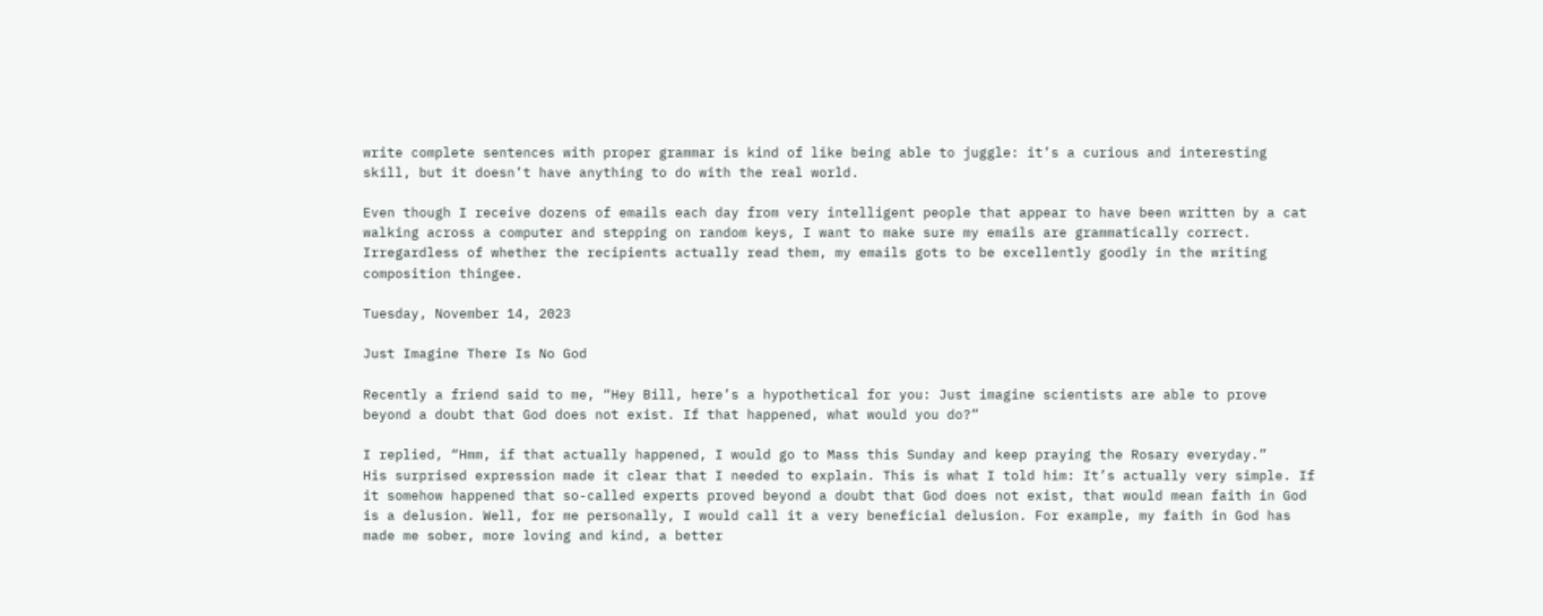write complete sentences with proper grammar is kind of like being able to juggle: it’s a curious and interesting skill, but it doesn’t have anything to do with the real world.

Even though I receive dozens of emails each day from very intelligent people that appear to have been written by a cat walking across a computer and stepping on random keys, I want to make sure my emails are grammatically correct. Irregardless of whether the recipients actually read them, my emails gots to be excellently goodly in the writing composition thingee.

Tuesday, November 14, 2023

Just Imagine There Is No God

Recently a friend said to me, “Hey Bill, here’s a hypothetical for you: Just imagine scientists are able to prove beyond a doubt that God does not exist. If that happened, what would you do?”

I replied, “Hmm, if that actually happened, I would go to Mass this Sunday and keep praying the Rosary everyday.”
His surprised expression made it clear that I needed to explain. This is what I told him: It’s actually very simple. If it somehow happened that so-called experts proved beyond a doubt that God does not exist, that would mean faith in God is a delusion. Well, for me personally, I would call it a very beneficial delusion. For example, my faith in God has made me sober, more loving and kind, a better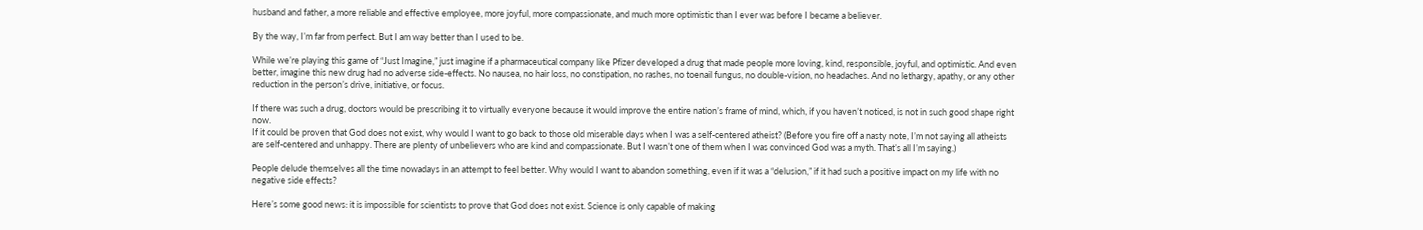husband and father, a more reliable and effective employee, more joyful, more compassionate, and much more optimistic than I ever was before I became a believer.

By the way, I’m far from perfect. But I am way better than I used to be.

While we’re playing this game of “Just Imagine,” just imagine if a pharmaceutical company like Pfizer developed a drug that made people more loving, kind, responsible, joyful, and optimistic. And even better, imagine this new drug had no adverse side-effects. No nausea, no hair loss, no constipation, no rashes, no toenail fungus, no double-vision, no headaches. And no lethargy, apathy, or any other reduction in the person’s drive, initiative, or focus.

If there was such a drug, doctors would be prescribing it to virtually everyone because it would improve the entire nation’s frame of mind, which, if you haven’t noticed, is not in such good shape right now.
If it could be proven that God does not exist, why would I want to go back to those old miserable days when I was a self-centered atheist? (Before you fire off a nasty note, I’m not saying all atheists are self-centered and unhappy. There are plenty of unbelievers who are kind and compassionate. But I wasn’t one of them when I was convinced God was a myth. That’s all I’m saying.)

People delude themselves all the time nowadays in an attempt to feel better. Why would I want to abandon something, even if it was a “delusion,” if it had such a positive impact on my life with no negative side effects?

Here’s some good news: it is impossible for scientists to prove that God does not exist. Science is only capable of making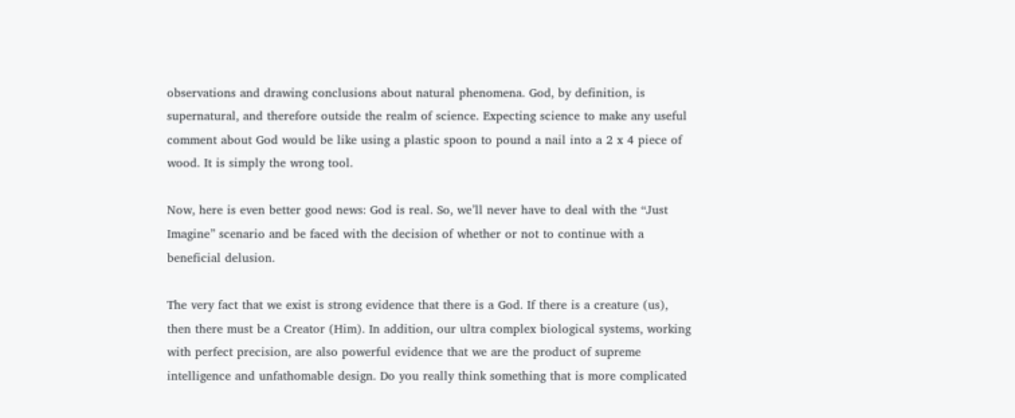observations and drawing conclusions about natural phenomena. God, by definition, is supernatural, and therefore outside the realm of science. Expecting science to make any useful comment about God would be like using a plastic spoon to pound a nail into a 2 x 4 piece of wood. It is simply the wrong tool.

Now, here is even better good news: God is real. So, we’ll never have to deal with the “Just Imagine” scenario and be faced with the decision of whether or not to continue with a beneficial delusion.

The very fact that we exist is strong evidence that there is a God. If there is a creature (us), then there must be a Creator (Him). In addition, our ultra complex biological systems, working with perfect precision, are also powerful evidence that we are the product of supreme intelligence and unfathomable design. Do you really think something that is more complicated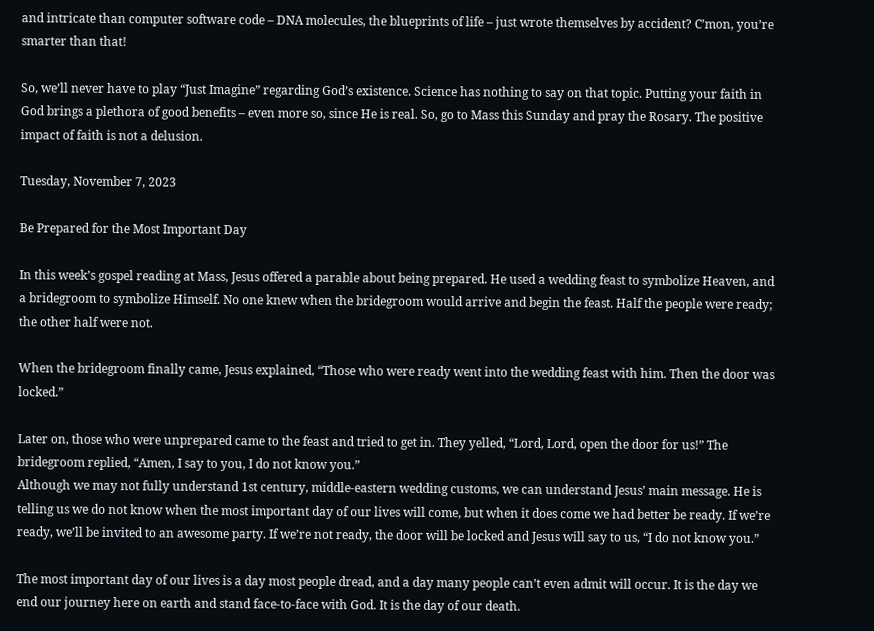and intricate than computer software code – DNA molecules, the blueprints of life – just wrote themselves by accident? C’mon, you’re smarter than that!

So, we’ll never have to play “Just Imagine” regarding God’s existence. Science has nothing to say on that topic. Putting your faith in God brings a plethora of good benefits – even more so, since He is real. So, go to Mass this Sunday and pray the Rosary. The positive impact of faith is not a delusion.

Tuesday, November 7, 2023

Be Prepared for the Most Important Day

In this week’s gospel reading at Mass, Jesus offered a parable about being prepared. He used a wedding feast to symbolize Heaven, and a bridegroom to symbolize Himself. No one knew when the bridegroom would arrive and begin the feast. Half the people were ready; the other half were not.

When the bridegroom finally came, Jesus explained, “Those who were ready went into the wedding feast with him. Then the door was locked.”

Later on, those who were unprepared came to the feast and tried to get in. They yelled, “Lord, Lord, open the door for us!” The bridegroom replied, “Amen, I say to you, I do not know you.”
Although we may not fully understand 1st century, middle-eastern wedding customs, we can understand Jesus’ main message. He is telling us we do not know when the most important day of our lives will come, but when it does come we had better be ready. If we’re ready, we’ll be invited to an awesome party. If we’re not ready, the door will be locked and Jesus will say to us, “I do not know you.”

The most important day of our lives is a day most people dread, and a day many people can’t even admit will occur. It is the day we end our journey here on earth and stand face-to-face with God. It is the day of our death.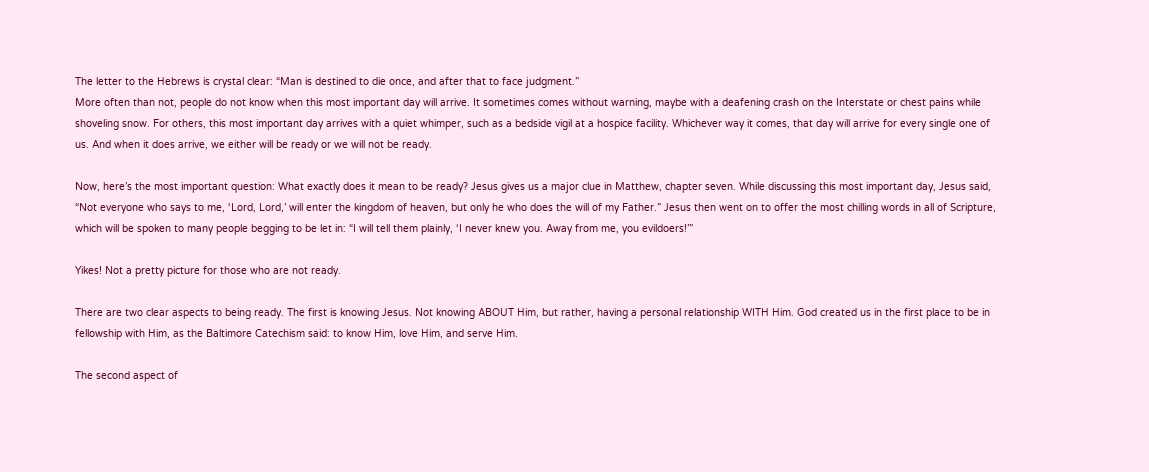The letter to the Hebrews is crystal clear: “Man is destined to die once, and after that to face judgment.”
More often than not, people do not know when this most important day will arrive. It sometimes comes without warning, maybe with a deafening crash on the Interstate or chest pains while shoveling snow. For others, this most important day arrives with a quiet whimper, such as a bedside vigil at a hospice facility. Whichever way it comes, that day will arrive for every single one of us. And when it does arrive, we either will be ready or we will not be ready.

Now, here’s the most important question: What exactly does it mean to be ready? Jesus gives us a major clue in Matthew, chapter seven. While discussing this most important day, Jesus said, “Not everyone who says to me, ‘Lord, Lord,’ will enter the kingdom of heaven, but only he who does the will of my Father.” Jesus then went on to offer the most chilling words in all of Scripture, which will be spoken to many people begging to be let in: “I will tell them plainly, ‘I never knew you. Away from me, you evildoers!’”

Yikes! Not a pretty picture for those who are not ready.

There are two clear aspects to being ready. The first is knowing Jesus. Not knowing ABOUT Him, but rather, having a personal relationship WITH Him. God created us in the first place to be in fellowship with Him, as the Baltimore Catechism said: to know Him, love Him, and serve Him.

The second aspect of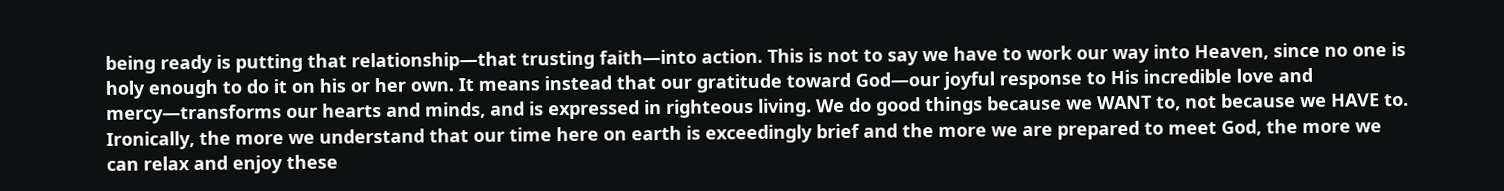being ready is putting that relationship—that trusting faith—into action. This is not to say we have to work our way into Heaven, since no one is holy enough to do it on his or her own. It means instead that our gratitude toward God—our joyful response to His incredible love and mercy—transforms our hearts and minds, and is expressed in righteous living. We do good things because we WANT to, not because we HAVE to.
Ironically, the more we understand that our time here on earth is exceedingly brief and the more we are prepared to meet God, the more we can relax and enjoy these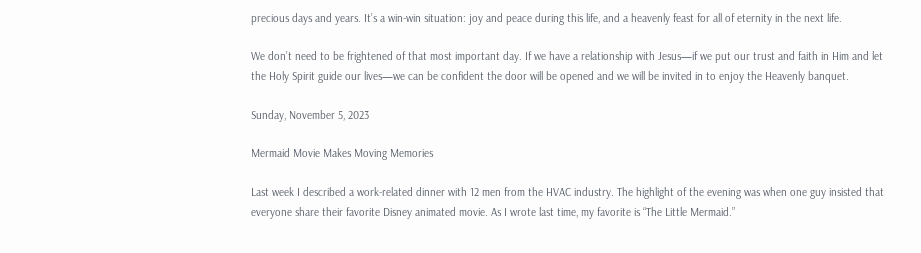precious days and years. It’s a win-win situation: joy and peace during this life, and a heavenly feast for all of eternity in the next life.

We don’t need to be frightened of that most important day. If we have a relationship with Jesus—if we put our trust and faith in Him and let the Holy Spirit guide our lives—we can be confident the door will be opened and we will be invited in to enjoy the Heavenly banquet.

Sunday, November 5, 2023

Mermaid Movie Makes Moving Memories

Last week I described a work-related dinner with 12 men from the HVAC industry. The highlight of the evening was when one guy insisted that everyone share their favorite Disney animated movie. As I wrote last time, my favorite is “The Little Mermaid.”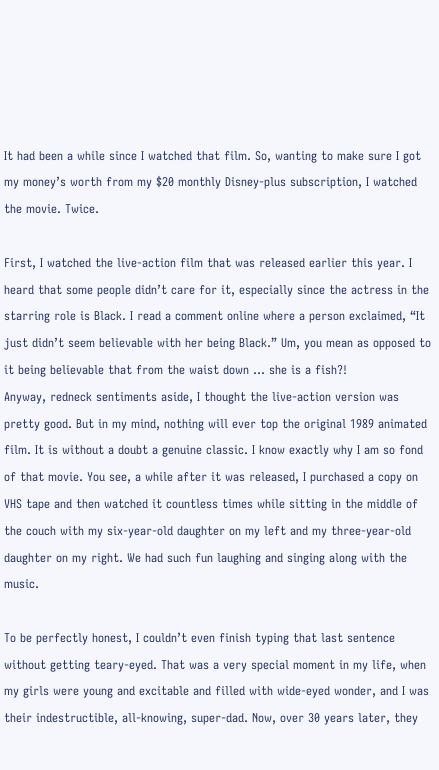It had been a while since I watched that film. So, wanting to make sure I got my money’s worth from my $20 monthly Disney-plus subscription, I watched the movie. Twice.

First, I watched the live-action film that was released earlier this year. I heard that some people didn’t care for it, especially since the actress in the starring role is Black. I read a comment online where a person exclaimed, “It just didn’t seem believable with her being Black.” Um, you mean as opposed to it being believable that from the waist down ... she is a fish?!
Anyway, redneck sentiments aside, I thought the live-action version was pretty good. But in my mind, nothing will ever top the original 1989 animated film. It is without a doubt a genuine classic. I know exactly why I am so fond of that movie. You see, a while after it was released, I purchased a copy on VHS tape and then watched it countless times while sitting in the middle of the couch with my six-year-old daughter on my left and my three-year-old daughter on my right. We had such fun laughing and singing along with the music.

To be perfectly honest, I couldn’t even finish typing that last sentence without getting teary-eyed. That was a very special moment in my life, when my girls were young and excitable and filled with wide-eyed wonder, and I was their indestructible, all-knowing, super-dad. Now, over 30 years later, they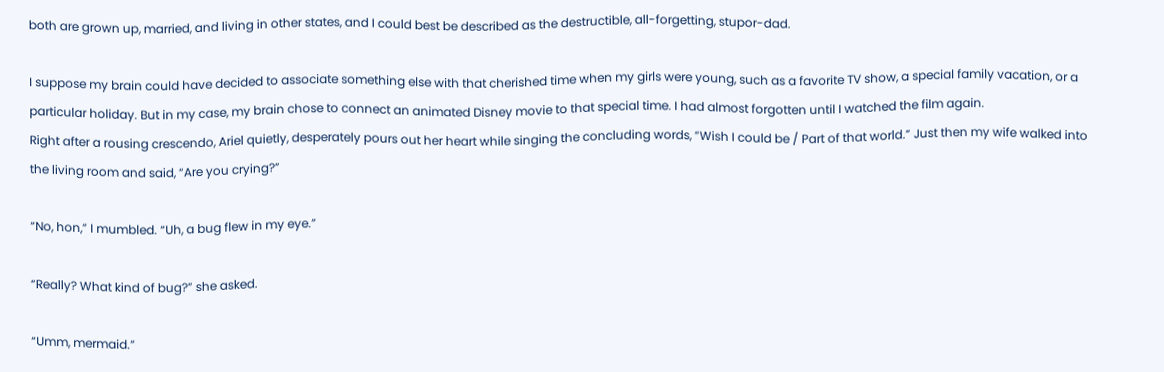both are grown up, married, and living in other states, and I could best be described as the destructible, all-forgetting, stupor-dad.

I suppose my brain could have decided to associate something else with that cherished time when my girls were young, such as a favorite TV show, a special family vacation, or a particular holiday. But in my case, my brain chose to connect an animated Disney movie to that special time. I had almost forgotten until I watched the film again.
Right after a rousing crescendo, Ariel quietly, desperately pours out her heart while singing the concluding words, “Wish I could be / Part of that world.” Just then my wife walked into the living room and said, “Are you crying?”

“No, hon,” I mumbled. “Uh, a bug flew in my eye.”

“Really? What kind of bug?” she asked.

“Umm, mermaid.”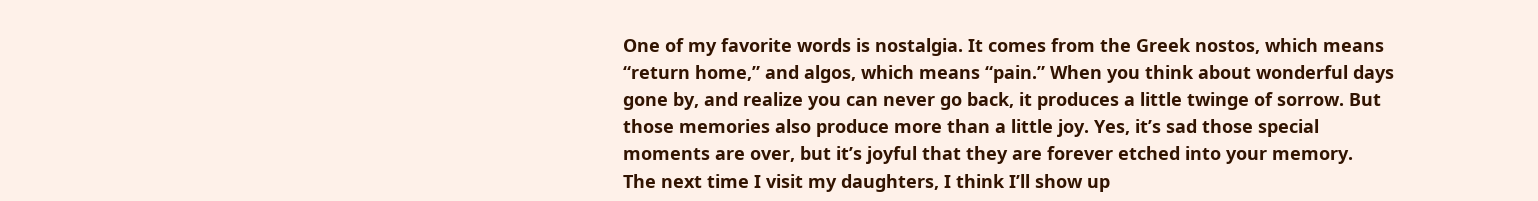One of my favorite words is nostalgia. It comes from the Greek nostos, which means “return home,” and algos, which means “pain.” When you think about wonderful days gone by, and realize you can never go back, it produces a little twinge of sorrow. But those memories also produce more than a little joy. Yes, it’s sad those special moments are over, but it’s joyful that they are forever etched into your memory.
The next time I visit my daughters, I think I’ll show up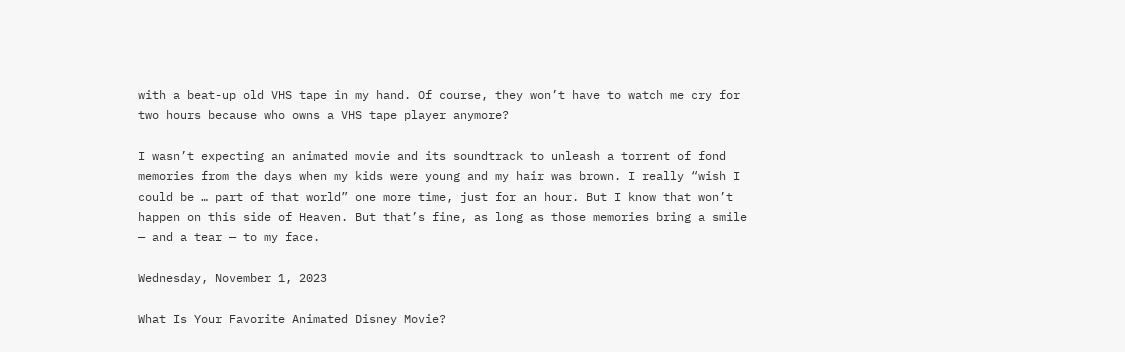with a beat-up old VHS tape in my hand. Of course, they won’t have to watch me cry for two hours because who owns a VHS tape player anymore?

I wasn’t expecting an animated movie and its soundtrack to unleash a torrent of fond memories from the days when my kids were young and my hair was brown. I really “wish I could be … part of that world” one more time, just for an hour. But I know that won’t happen on this side of Heaven. But that’s fine, as long as those memories bring a smile — and a tear — to my face.

Wednesday, November 1, 2023

What Is Your Favorite Animated Disney Movie?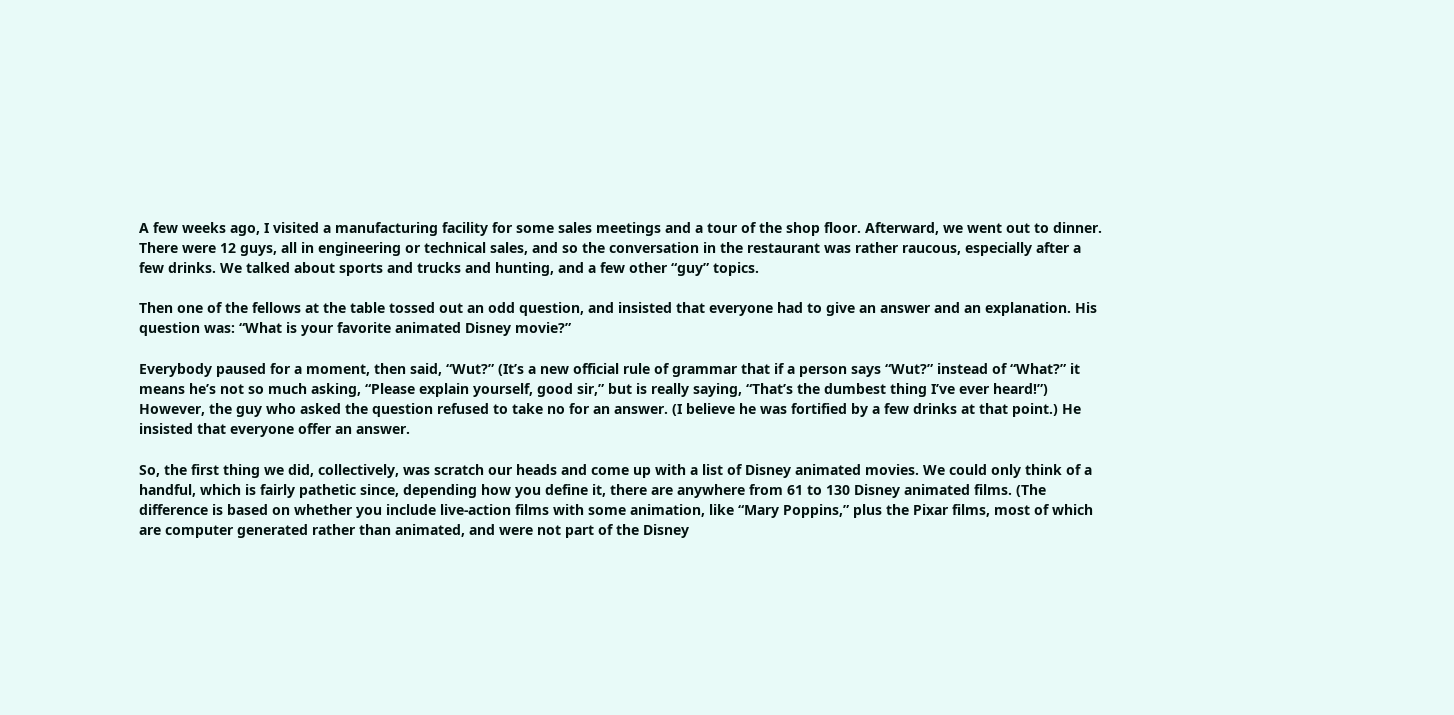A few weeks ago, I visited a manufacturing facility for some sales meetings and a tour of the shop floor. Afterward, we went out to dinner. There were 12 guys, all in engineering or technical sales, and so the conversation in the restaurant was rather raucous, especially after a few drinks. We talked about sports and trucks and hunting, and a few other “guy” topics.

Then one of the fellows at the table tossed out an odd question, and insisted that everyone had to give an answer and an explanation. His question was: “What is your favorite animated Disney movie?”

Everybody paused for a moment, then said, “Wut?” (It’s a new official rule of grammar that if a person says “Wut?” instead of “What?” it means he’s not so much asking, “Please explain yourself, good sir,” but is really saying, “That’s the dumbest thing I’ve ever heard!”)
However, the guy who asked the question refused to take no for an answer. (I believe he was fortified by a few drinks at that point.) He insisted that everyone offer an answer.

So, the first thing we did, collectively, was scratch our heads and come up with a list of Disney animated movies. We could only think of a handful, which is fairly pathetic since, depending how you define it, there are anywhere from 61 to 130 Disney animated films. (The difference is based on whether you include live-action films with some animation, like “Mary Poppins,” plus the Pixar films, most of which are computer generated rather than animated, and were not part of the Disney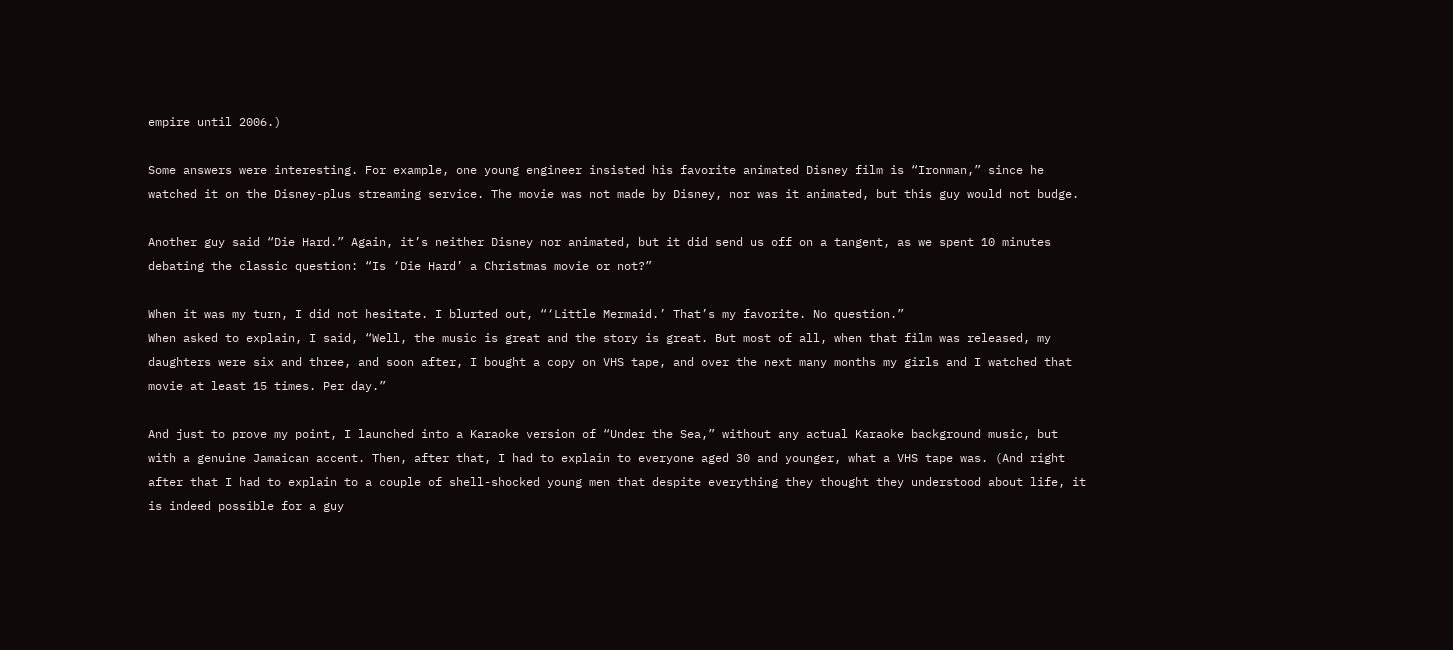empire until 2006.)

Some answers were interesting. For example, one young engineer insisted his favorite animated Disney film is “Ironman,” since he watched it on the Disney-plus streaming service. The movie was not made by Disney, nor was it animated, but this guy would not budge.

Another guy said “Die Hard.” Again, it’s neither Disney nor animated, but it did send us off on a tangent, as we spent 10 minutes debating the classic question: “Is ‘Die Hard’ a Christmas movie or not?”

When it was my turn, I did not hesitate. I blurted out, “‘Little Mermaid.’ That’s my favorite. No question.”
When asked to explain, I said, “Well, the music is great and the story is great. But most of all, when that film was released, my daughters were six and three, and soon after, I bought a copy on VHS tape, and over the next many months my girls and I watched that movie at least 15 times. Per day.”

And just to prove my point, I launched into a Karaoke version of “Under the Sea,” without any actual Karaoke background music, but with a genuine Jamaican accent. Then, after that, I had to explain to everyone aged 30 and younger, what a VHS tape was. (And right after that I had to explain to a couple of shell-shocked young men that despite everything they thought they understood about life, it is indeed possible for a guy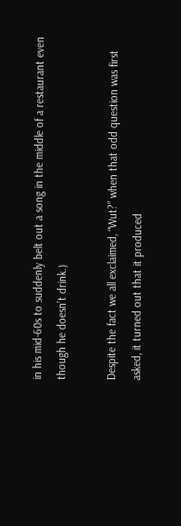in his mid-60s to suddenly belt out a song in the middle of a restaurant even though he doesn’t drink.)

Despite the fact we all exclaimed, “Wut?” when that odd question was first asked, it turned out that it produced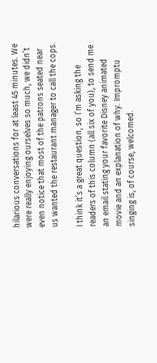hilarious conversations for at least 45 minutes. We were really enjoying ourselves so much, we didn’t even notice that most of the patrons seated near us wanted the restaurant manager to call the cops.

I think it’s a great question, so I’m asking the readers of this column (all six of you), to send me an email stating your favorite Disney animated movie and an explanation of why. Impromptu singing is, of course, welcomed.